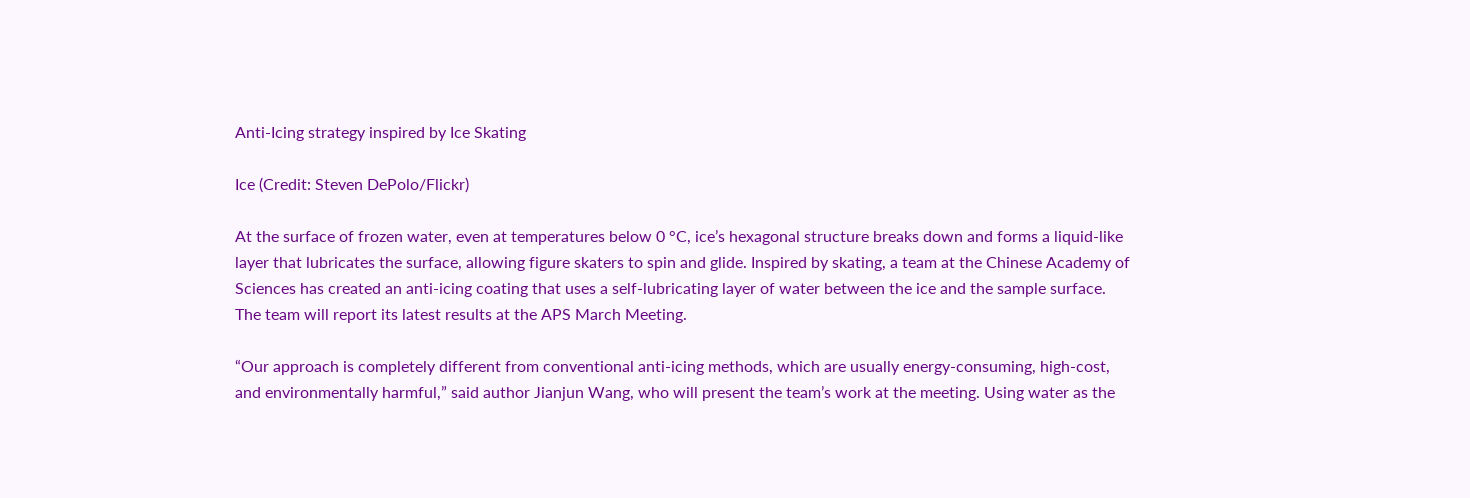Anti-Icing strategy inspired by Ice Skating

Ice (Credit: Steven DePolo/Flickr)

At the surface of frozen water, even at temperatures below 0 °C, ice’s hexagonal structure breaks down and forms a liquid-like layer that lubricates the surface, allowing figure skaters to spin and glide. Inspired by skating, a team at the Chinese Academy of Sciences has created an anti-icing coating that uses a self-lubricating layer of water between the ice and the sample surface. The team will report its latest results at the APS March Meeting.

“Our approach is completely different from conventional anti-icing methods, which are usually energy-consuming, high-cost, and environmentally harmful,” said author Jianjun Wang, who will present the team’s work at the meeting. Using water as the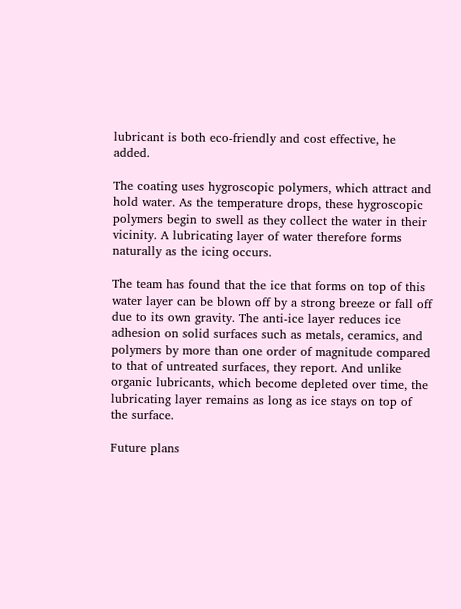lubricant is both eco-friendly and cost effective, he added.

The coating uses hygroscopic polymers, which attract and hold water. As the temperature drops, these hygroscopic polymers begin to swell as they collect the water in their vicinity. A lubricating layer of water therefore forms naturally as the icing occurs.

The team has found that the ice that forms on top of this water layer can be blown off by a strong breeze or fall off due to its own gravity. The anti-ice layer reduces ice adhesion on solid surfaces such as metals, ceramics, and polymers by more than one order of magnitude compared to that of untreated surfaces, they report. And unlike organic lubricants, which become depleted over time, the lubricating layer remains as long as ice stays on top of the surface.

Future plans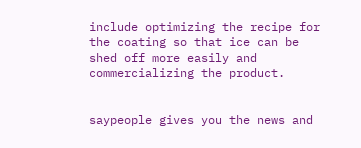include optimizing the recipe for the coating so that ice can be shed off more easily and commercializing the product.


saypeople gives you the news and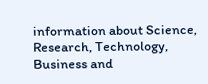information about Science, Research, Technology, Business and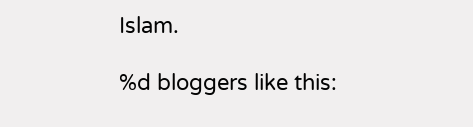Islam.

%d bloggers like this: